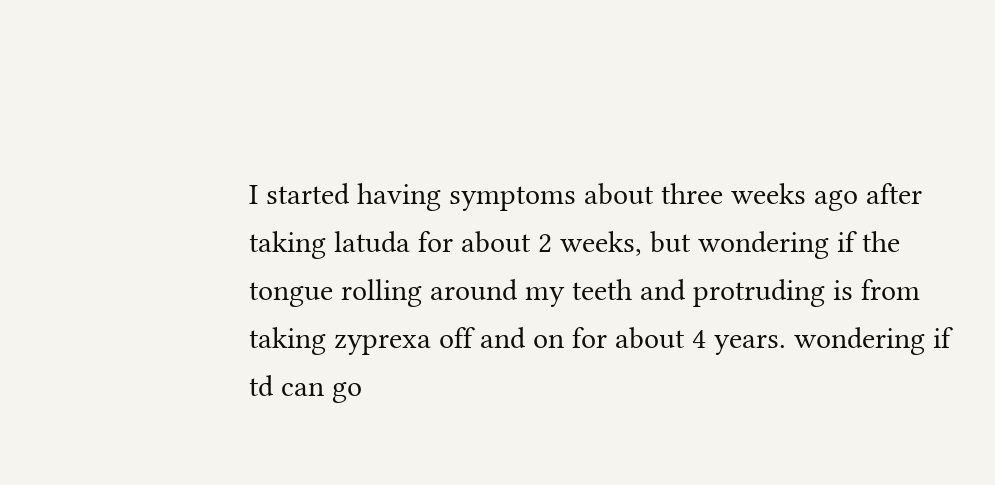I started having symptoms about three weeks ago after taking latuda for about 2 weeks, but wondering if the tongue rolling around my teeth and protruding is from taking zyprexa off and on for about 4 years. wondering if td can go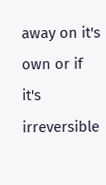away on it's own or if it's irreversible